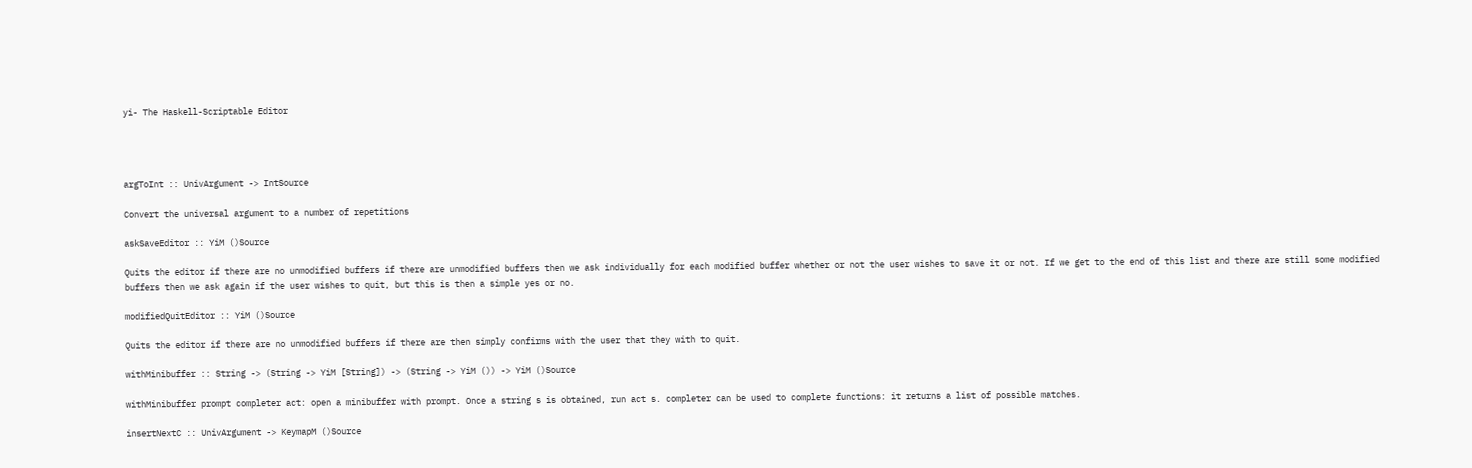yi- The Haskell-Scriptable Editor




argToInt :: UnivArgument -> IntSource

Convert the universal argument to a number of repetitions

askSaveEditor :: YiM ()Source

Quits the editor if there are no unmodified buffers if there are unmodified buffers then we ask individually for each modified buffer whether or not the user wishes to save it or not. If we get to the end of this list and there are still some modified buffers then we ask again if the user wishes to quit, but this is then a simple yes or no.

modifiedQuitEditor :: YiM ()Source

Quits the editor if there are no unmodified buffers if there are then simply confirms with the user that they with to quit.

withMinibuffer :: String -> (String -> YiM [String]) -> (String -> YiM ()) -> YiM ()Source

withMinibuffer prompt completer act: open a minibuffer with prompt. Once a string s is obtained, run act s. completer can be used to complete functions: it returns a list of possible matches.

insertNextC :: UnivArgument -> KeymapM ()Source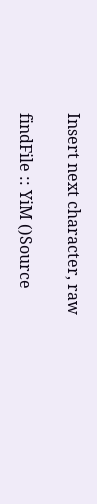Insert next character, raw

findFile :: YiM ()Source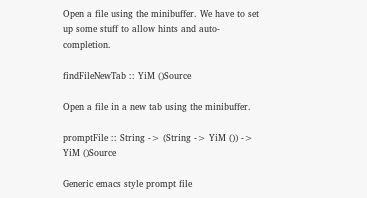Open a file using the minibuffer. We have to set up some stuff to allow hints and auto-completion.

findFileNewTab :: YiM ()Source

Open a file in a new tab using the minibuffer.

promptFile :: String -> (String -> YiM ()) -> YiM ()Source

Generic emacs style prompt file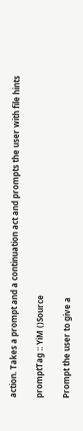action. Takes a prompt and a continuation act and prompts the user with file hints

promptTag :: YiM ()Source

Prompt the user to give a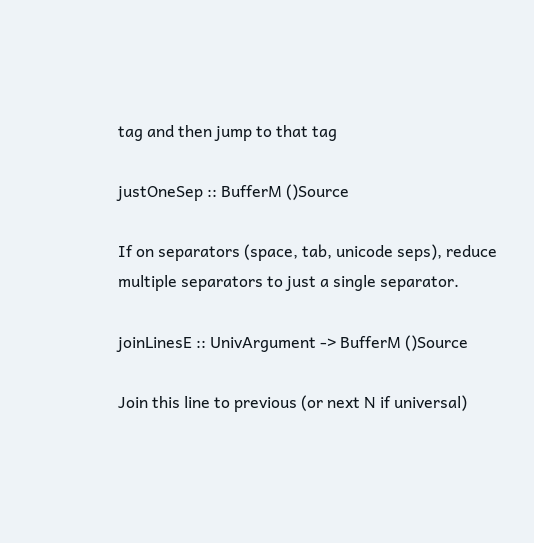tag and then jump to that tag

justOneSep :: BufferM ()Source

If on separators (space, tab, unicode seps), reduce multiple separators to just a single separator.

joinLinesE :: UnivArgument -> BufferM ()Source

Join this line to previous (or next N if universal)